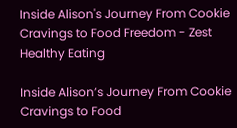Inside Alison's Journey From Cookie Cravings to Food Freedom - Zest Healthy Eating

Inside Alison’s Journey From Cookie Cravings to Food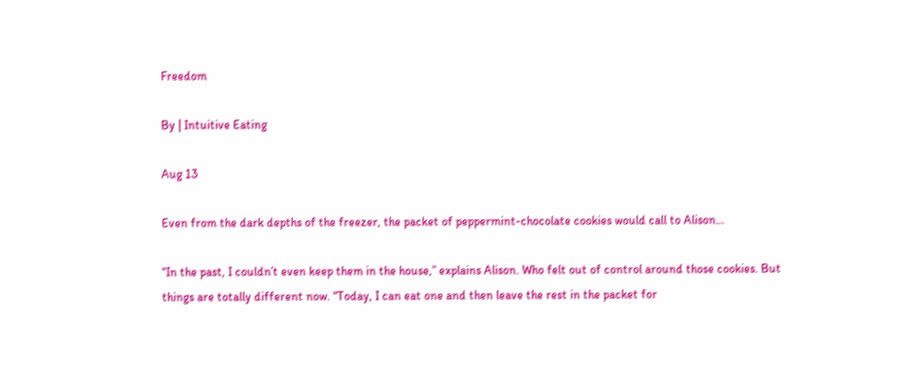Freedom

By | Intuitive Eating

Aug 13

Even from the dark depths of the freezer, the packet of peppermint-chocolate cookies would call to Alison…

“In the past, I couldn’t even keep them in the house,” explains Alison. Who felt out of control around those cookies. But things are totally different now. “Today, I can eat one and then leave the rest in the packet for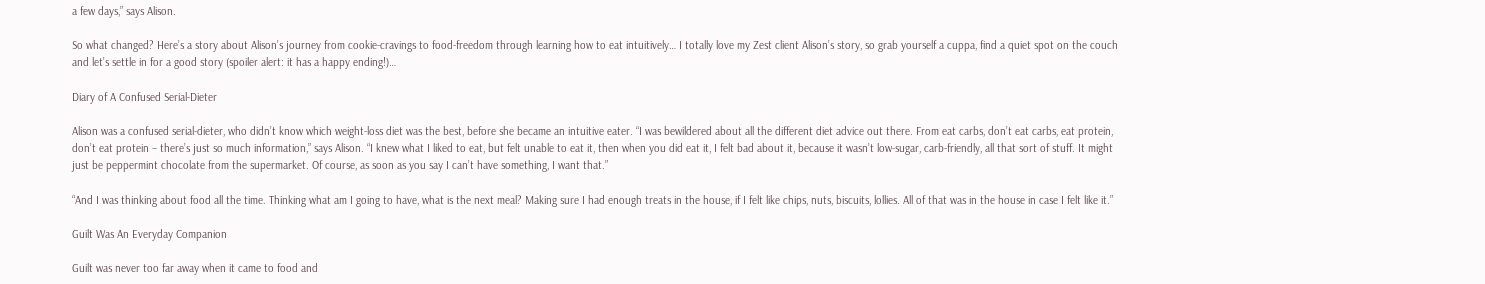a few days,” says Alison.

So what changed? Here’s a story about Alison’s journey from cookie-cravings to food-freedom through learning how to eat intuitively… I totally love my Zest client Alison’s story, so grab yourself a cuppa, find a quiet spot on the couch and let’s settle in for a good story (spoiler alert: it has a happy ending!)…

Diary of A Confused Serial-Dieter

Alison was a confused serial-dieter, who didn’t know which weight-loss diet was the best, before she became an intuitive eater. “I was bewildered about all the different diet advice out there. From eat carbs, don’t eat carbs, eat protein, don’t eat protein – there’s just so much information,” says Alison. “I knew what I liked to eat, but felt unable to eat it, then when you did eat it, I felt bad about it, because it wasn’t low-sugar, carb-friendly, all that sort of stuff. It might just be peppermint chocolate from the supermarket. Of course, as soon as you say I can’t have something, I want that.”

“And I was thinking about food all the time. Thinking what am I going to have, what is the next meal? Making sure I had enough treats in the house, if I felt like chips, nuts, biscuits, lollies. All of that was in the house in case I felt like it.”

Guilt Was An Everyday Companion

Guilt was never too far away when it came to food and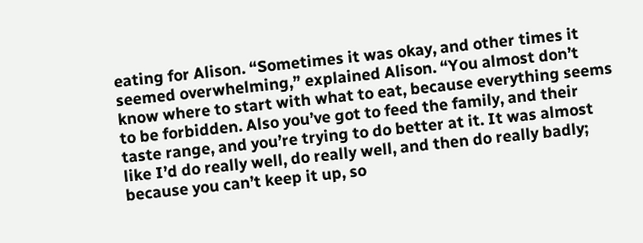eating for Alison. “Sometimes it was okay, and other times it seemed overwhelming,” explained Alison. “You almost don’t know where to start with what to eat, because everything seems to be forbidden. Also you’ve got to feed the family, and their taste range, and you’re trying to do better at it. It was almost like I’d do really well, do really well, and then do really badly; because you can’t keep it up, so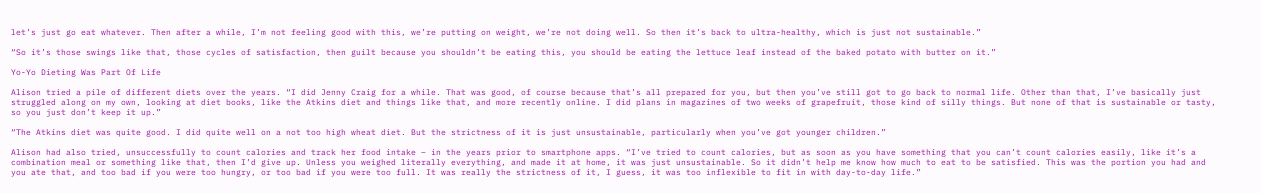let’s just go eat whatever. Then after a while, I’m not feeling good with this, we’re putting on weight, we’re not doing well. So then it’s back to ultra-healthy, which is just not sustainable.”

“So it’s those swings like that, those cycles of satisfaction, then guilt because you shouldn’t be eating this, you should be eating the lettuce leaf instead of the baked potato with butter on it.”

Yo-Yo Dieting Was Part Of Life

Alison tried a pile of different diets over the years. “I did Jenny Craig for a while. That was good, of course because that’s all prepared for you, but then you’ve still got to go back to normal life. Other than that, I’ve basically just struggled along on my own, looking at diet books, like the Atkins diet and things like that, and more recently online. I did plans in magazines of two weeks of grapefruit, those kind of silly things. But none of that is sustainable or tasty, so you just don’t keep it up.”

“The Atkins diet was quite good. I did quite well on a not too high wheat diet. But the strictness of it is just unsustainable, particularly when you’ve got younger children.”

Alison had also tried, unsuccessfully to count calories and track her food intake – in the years prior to smartphone apps. “I’ve tried to count calories, but as soon as you have something that you can’t count calories easily, like it’s a combination meal or something like that, then I’d give up. Unless you weighed literally everything, and made it at home, it was just unsustainable. So it didn’t help me know how much to eat to be satisfied. This was the portion you had and you ate that, and too bad if you were too hungry, or too bad if you were too full. It was really the strictness of it, I guess, it was too inflexible to fit in with day-to-day life.”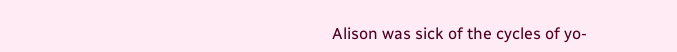Alison was sick of the cycles of yo-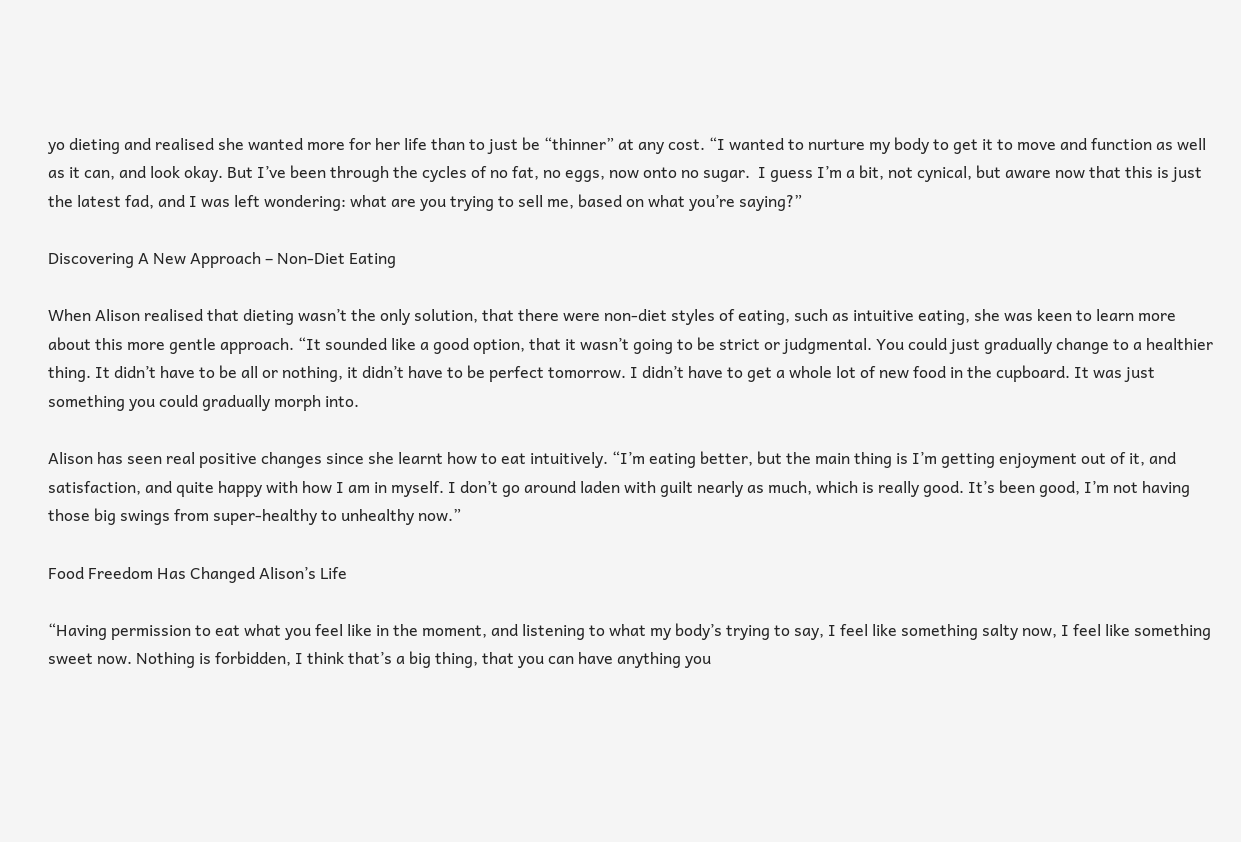yo dieting and realised she wanted more for her life than to just be “thinner” at any cost. “I wanted to nurture my body to get it to move and function as well as it can, and look okay. But I’ve been through the cycles of no fat, no eggs, now onto no sugar.  I guess I’m a bit, not cynical, but aware now that this is just the latest fad, and I was left wondering: what are you trying to sell me, based on what you’re saying?”

Discovering A New Approach – Non-Diet Eating

When Alison realised that dieting wasn’t the only solution, that there were non-diet styles of eating, such as intuitive eating, she was keen to learn more about this more gentle approach. “It sounded like a good option, that it wasn’t going to be strict or judgmental. You could just gradually change to a healthier thing. It didn’t have to be all or nothing, it didn’t have to be perfect tomorrow. I didn’t have to get a whole lot of new food in the cupboard. It was just something you could gradually morph into.

Alison has seen real positive changes since she learnt how to eat intuitively. “I’m eating better, but the main thing is I’m getting enjoyment out of it, and satisfaction, and quite happy with how I am in myself. I don’t go around laden with guilt nearly as much, which is really good. It’s been good, I’m not having those big swings from super-healthy to unhealthy now.”

Food Freedom Has Changed Alison’s Life

“Having permission to eat what you feel like in the moment, and listening to what my body’s trying to say, I feel like something salty now, I feel like something sweet now. Nothing is forbidden, I think that’s a big thing, that you can have anything you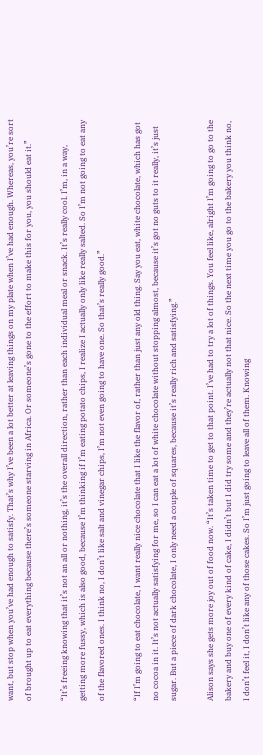want, but stop when you’ve had enough to satisfy. That’s why I’ve been a lot better at leaving things on my plate when I’ve had enough. Whereas, you’re sort of brought up to eat everything because there’s someone starving in Africa. Or someone’s gone to the effort to make this for you, you should eat it.”

“It’s freeing knowing that it’s not an all or nothing, it’s the overall direction, rather than each individual meal or snack. It’s really cool. I’m, in a way, getting more fussy, which is also good, because I’m thinking if I’m eating potato chips, I realize I actually only like really salted. So I’m not going to eat any of the flavored ones. I think no, I don’t like salt and vinegar chips, I’m not even going to have one. So that’s really good.”

“If I’m going to eat chocolate, I want really nice chocolate that I like the flavor of, rather than just any old thing. Say you eat, white chocolate, which has got no cocoa in it. It’s not actually satisfying for me, so I can eat a lot of white chocolate without stopping almost, because it’s got no guts to it really, it’s just sugar. But a piece of dark chocolate, I only need a couple of squares, because it’s really rich and satisfying.”

Alison says she gets more joy out of food now. “It’s taken time to get to that point. I’ve had to try a lot of things. You feel like, alright I’m going to go to the bakery and buy one of every kind of cake, I didn’t but I did try some and they’re actually not that nice. So the next time you go to the bakery you think no, I don’t feel it, I don’t like any of those cakes. So I’m just going to leave all of them. Knowing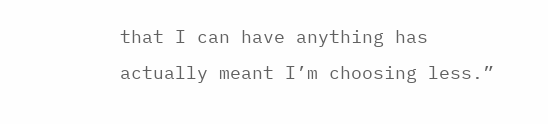that I can have anything has actually meant I’m choosing less.”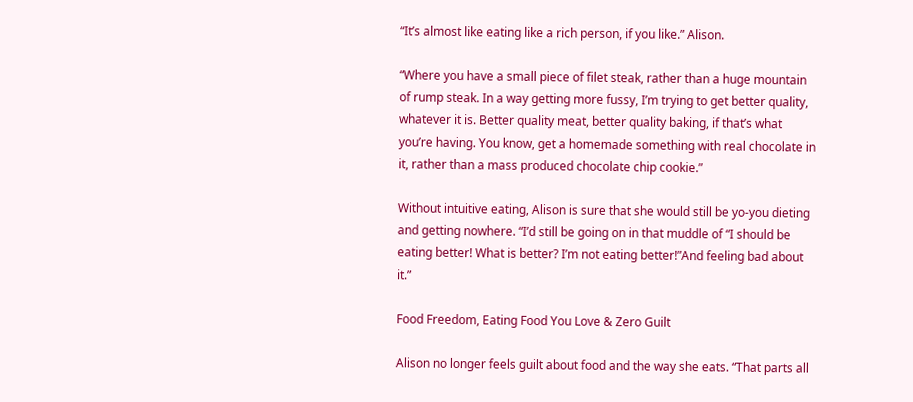“It’s almost like eating like a rich person, if you like.” Alison.

“Where you have a small piece of filet steak, rather than a huge mountain of rump steak. In a way getting more fussy, I’m trying to get better quality, whatever it is. Better quality meat, better quality baking, if that’s what you’re having. You know, get a homemade something with real chocolate in it, rather than a mass produced chocolate chip cookie.”

Without intuitive eating, Alison is sure that she would still be yo-you dieting and getting nowhere. “I’d still be going on in that muddle of “I should be eating better! What is better? I’m not eating better!”And feeling bad about it.”

Food Freedom, Eating Food You Love & Zero Guilt

Alison no longer feels guilt about food and the way she eats. “That parts all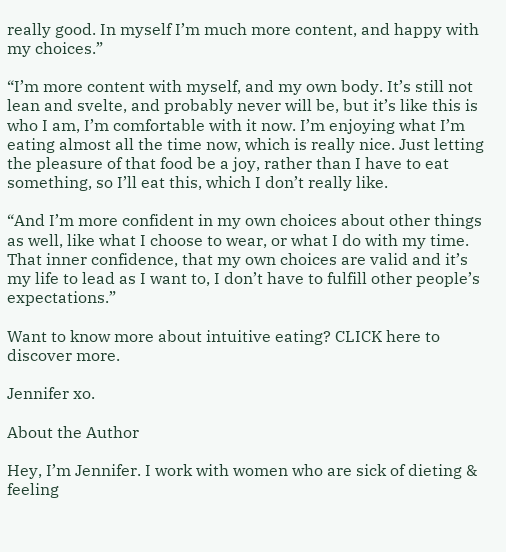really good. In myself I’m much more content, and happy with my choices.”

“I’m more content with myself, and my own body. It’s still not lean and svelte, and probably never will be, but it’s like this is who I am, I’m comfortable with it now. I’m enjoying what I’m eating almost all the time now, which is really nice. Just letting the pleasure of that food be a joy, rather than I have to eat something, so I’ll eat this, which I don’t really like.

“And I’m more confident in my own choices about other things as well, like what I choose to wear, or what I do with my time. That inner confidence, that my own choices are valid and it’s my life to lead as I want to, I don’t have to fulfill other people’s expectations.”

Want to know more about intuitive eating? CLICK here to discover more.

Jennifer xo.

About the Author

Hey, I’m Jennifer. I work with women who are sick of dieting & feeling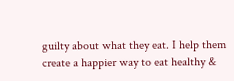guilty about what they eat. I help them create a happier way to eat healthy &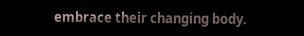embrace their changing body.